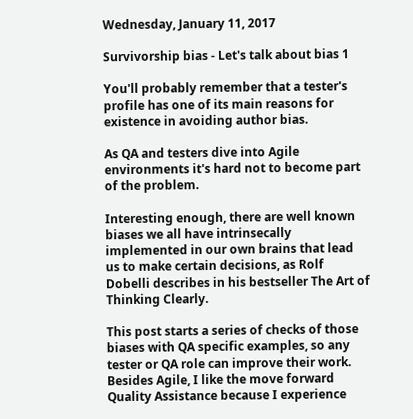Wednesday, January 11, 2017

Survivorship bias - Let's talk about bias 1

You'll probably remember that a tester's profile has one of its main reasons for existence in avoiding author bias.

As QA and testers dive into Agile environments it's hard not to become part of the problem.

Interesting enough, there are well known biases we all have intrinsecally implemented in our own brains that lead us to make certain decisions, as Rolf Dobelli describes in his bestseller The Art of Thinking Clearly.

This post starts a series of checks of those biases with QA specific examples, so any tester or QA role can improve their work. Besides Agile, I like the move forward Quality Assistance because I experience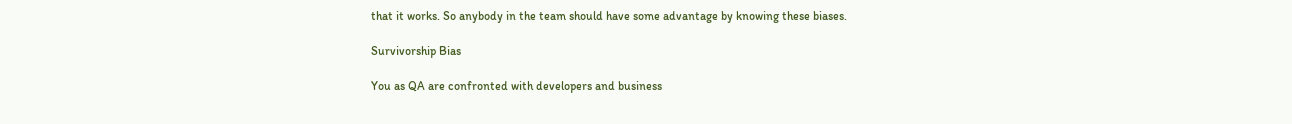that it works. So anybody in the team should have some advantage by knowing these biases.

Survivorship Bias

You as QA are confronted with developers and business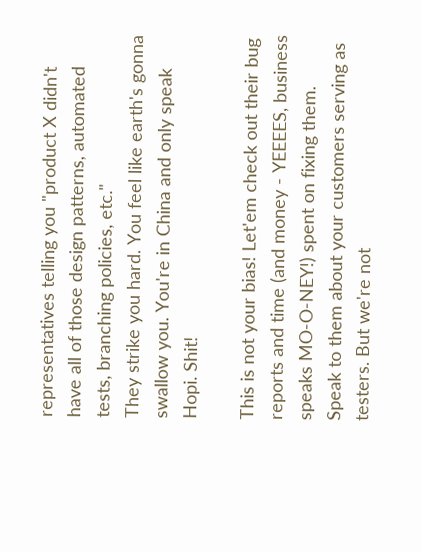representatives telling you "product X didn't have all of those design patterns, automated tests, branching policies, etc."
They strike you hard. You feel like earth's gonna swallow you. You're in China and only speak Hopi. Shit!

This is not your bias! Let'em check out their bug reports and time (and money - YEEEES, business speaks MO-O-NEY!) spent on fixing them. Speak to them about your customers serving as testers. But we're not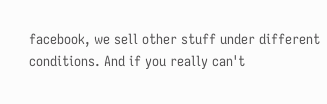facebook, we sell other stuff under different conditions. And if you really can't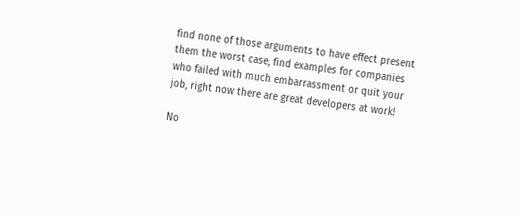find none of those arguments to have effect present them the worst case, find examples for companies who failed with much embarrassment or quit your job, right now there are great developers at work!

No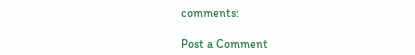comments:

Post a Comment